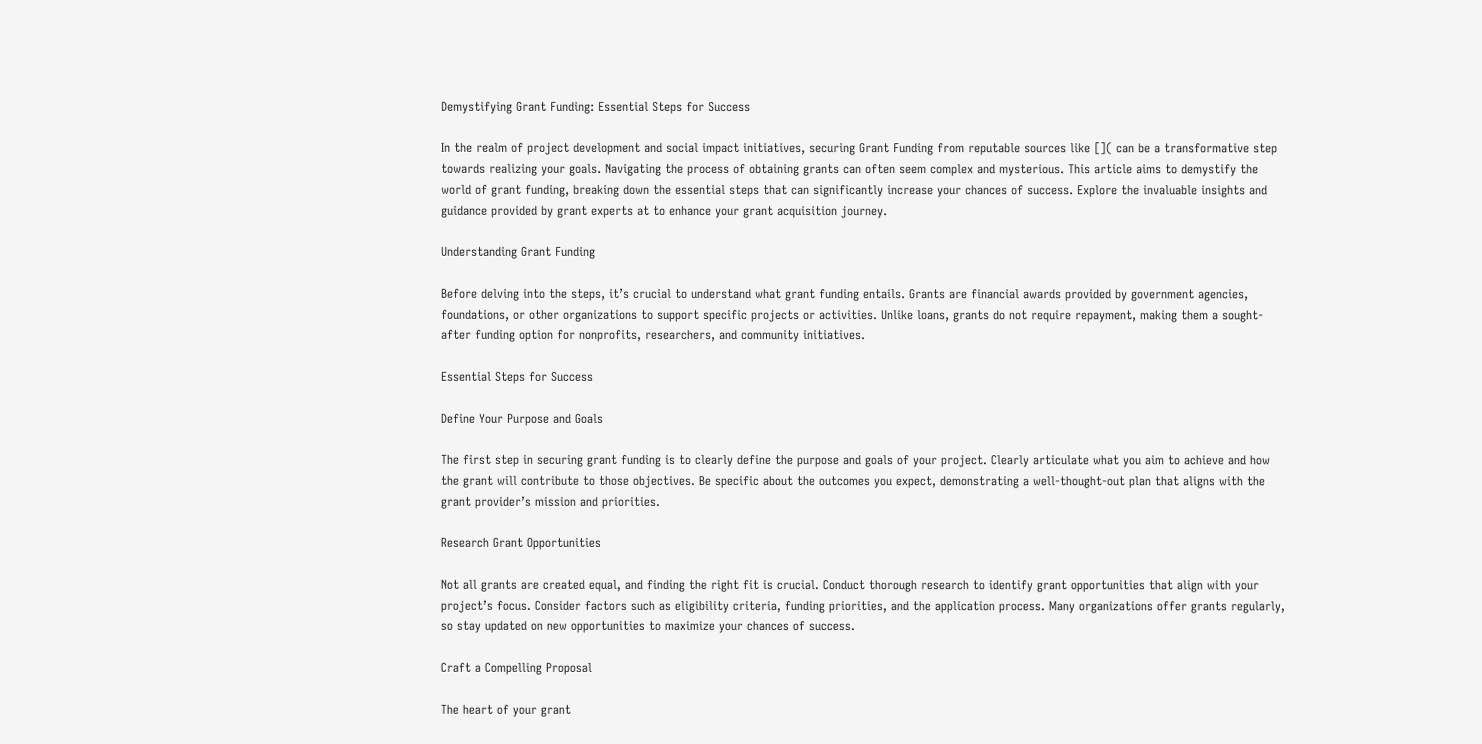Demystifying Grant Funding: Essential Steps for Success

In the realm of project development and social impact initiatives, securing Grant Funding from reputable sources like []( can be a transformative step towards realizing your goals. Navigating the process of obtaining grants can often seem complex and mysterious. This article aims to demystify the world of grant funding, breaking down the essential steps that can significantly increase your chances of success. Explore the invaluable insights and guidance provided by grant experts at to enhance your grant acquisition journey.

Understanding Grant Funding

Before delving into the steps, it’s crucial to understand what grant funding entails. Grants are financial awards provided by government agencies, foundations, or other organizations to support specific projects or activities. Unlike loans, grants do not require repayment, making them a sought-after funding option for nonprofits, researchers, and community initiatives.

Essential Steps for Success

Define Your Purpose and Goals

The first step in securing grant funding is to clearly define the purpose and goals of your project. Clearly articulate what you aim to achieve and how the grant will contribute to those objectives. Be specific about the outcomes you expect, demonstrating a well-thought-out plan that aligns with the grant provider’s mission and priorities.

Research Grant Opportunities

Not all grants are created equal, and finding the right fit is crucial. Conduct thorough research to identify grant opportunities that align with your project’s focus. Consider factors such as eligibility criteria, funding priorities, and the application process. Many organizations offer grants regularly, so stay updated on new opportunities to maximize your chances of success.

Craft a Compelling Proposal

The heart of your grant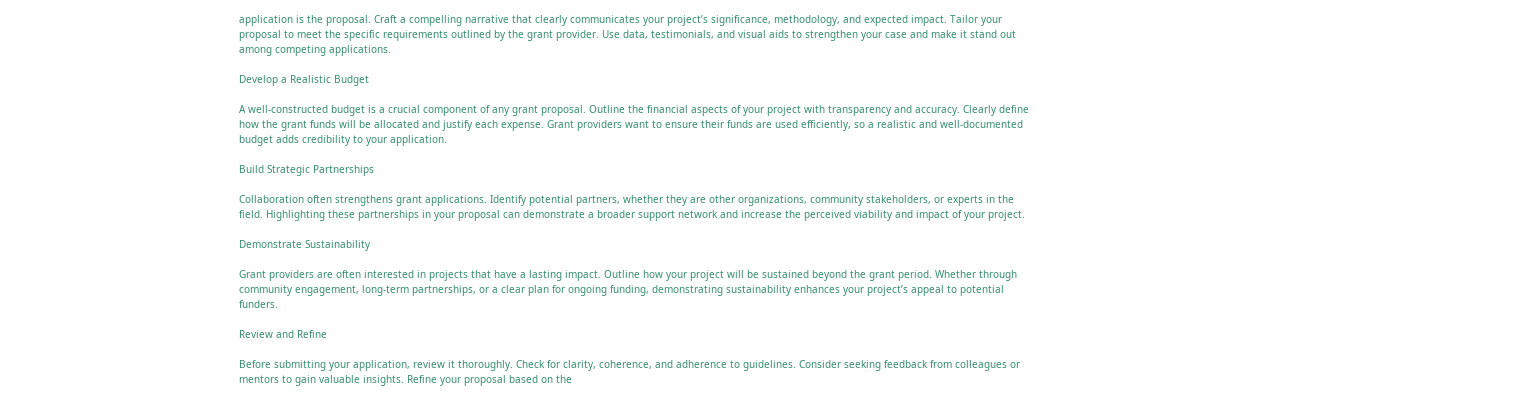application is the proposal. Craft a compelling narrative that clearly communicates your project’s significance, methodology, and expected impact. Tailor your proposal to meet the specific requirements outlined by the grant provider. Use data, testimonials, and visual aids to strengthen your case and make it stand out among competing applications.

Develop a Realistic Budget

A well-constructed budget is a crucial component of any grant proposal. Outline the financial aspects of your project with transparency and accuracy. Clearly define how the grant funds will be allocated and justify each expense. Grant providers want to ensure their funds are used efficiently, so a realistic and well-documented budget adds credibility to your application.

Build Strategic Partnerships

Collaboration often strengthens grant applications. Identify potential partners, whether they are other organizations, community stakeholders, or experts in the field. Highlighting these partnerships in your proposal can demonstrate a broader support network and increase the perceived viability and impact of your project.

Demonstrate Sustainability

Grant providers are often interested in projects that have a lasting impact. Outline how your project will be sustained beyond the grant period. Whether through community engagement, long-term partnerships, or a clear plan for ongoing funding, demonstrating sustainability enhances your project’s appeal to potential funders.

Review and Refine

Before submitting your application, review it thoroughly. Check for clarity, coherence, and adherence to guidelines. Consider seeking feedback from colleagues or mentors to gain valuable insights. Refine your proposal based on the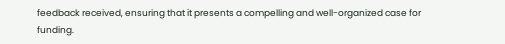feedback received, ensuring that it presents a compelling and well-organized case for funding.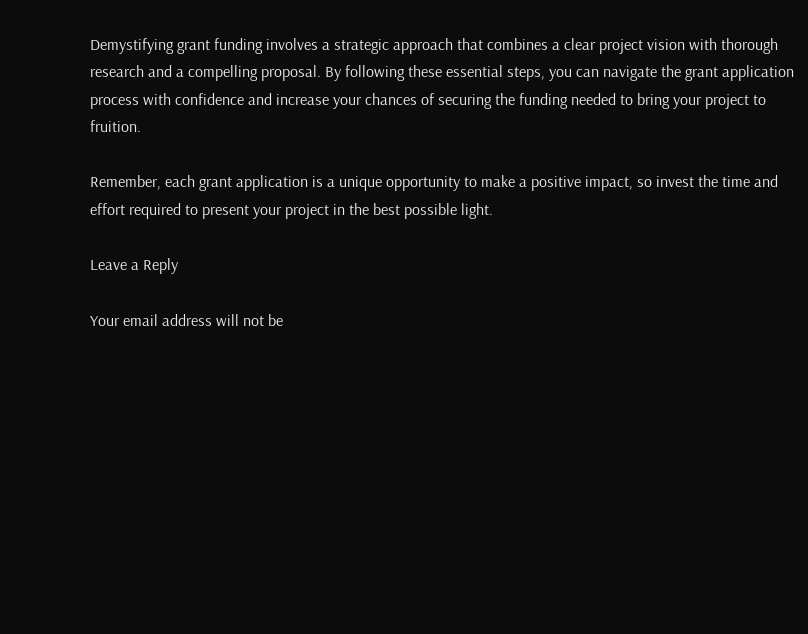Demystifying grant funding involves a strategic approach that combines a clear project vision with thorough research and a compelling proposal. By following these essential steps, you can navigate the grant application process with confidence and increase your chances of securing the funding needed to bring your project to fruition.

Remember, each grant application is a unique opportunity to make a positive impact, so invest the time and effort required to present your project in the best possible light.

Leave a Reply

Your email address will not be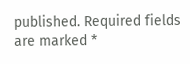published. Required fields are marked *